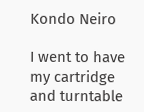Kondo Neiro

I went to have my cartridge and turntable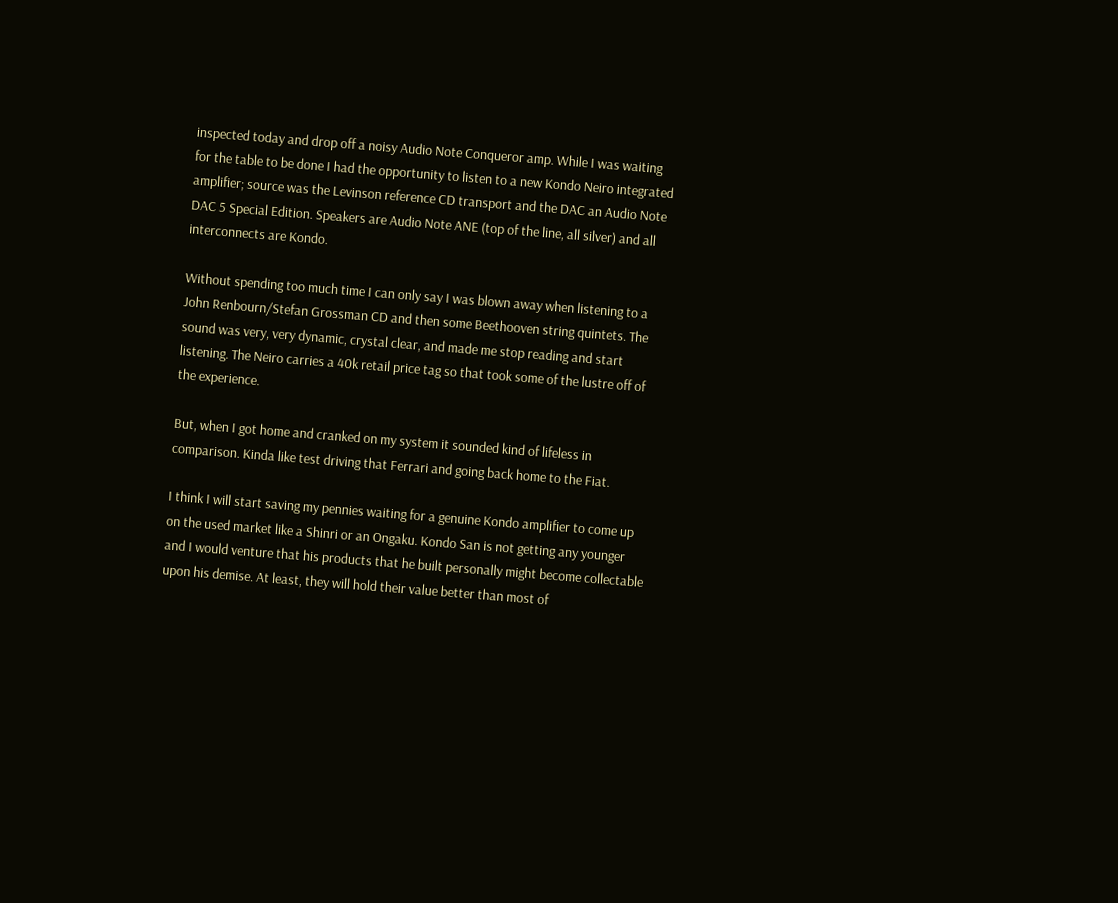inspected today and drop off a noisy Audio Note Conqueror amp. While I was waiting for the table to be done I had the opportunity to listen to a new Kondo Neiro integrated amplifier; source was the Levinson reference CD transport and the DAC an Audio Note DAC 5 Special Edition. Speakers are Audio Note ANE (top of the line, all silver) and all interconnects are Kondo.

Without spending too much time I can only say I was blown away when listening to a John Renbourn/Stefan Grossman CD and then some Beethooven string quintets. The sound was very, very dynamic, crystal clear, and made me stop reading and start listening. The Neiro carries a 40k retail price tag so that took some of the lustre off of the experience.

But, when I got home and cranked on my system it sounded kind of lifeless in comparison. Kinda like test driving that Ferrari and going back home to the Fiat.

I think I will start saving my pennies waiting for a genuine Kondo amplifier to come up on the used market like a Shinri or an Ongaku. Kondo San is not getting any younger and I would venture that his products that he built personally might become collectable upon his demise. At least, they will hold their value better than most of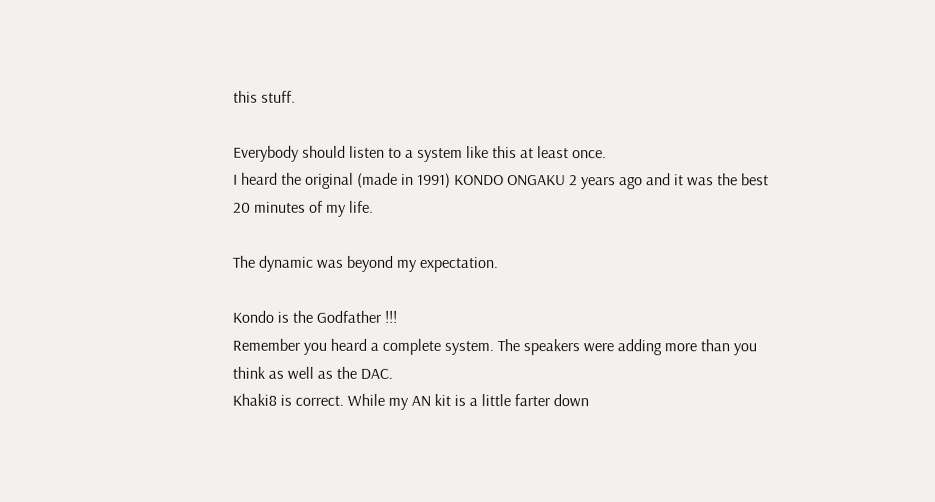this stuff.

Everybody should listen to a system like this at least once.
I heard the original (made in 1991) KONDO ONGAKU 2 years ago and it was the best 20 minutes of my life.

The dynamic was beyond my expectation.

Kondo is the Godfather !!!
Remember you heard a complete system. The speakers were adding more than you think as well as the DAC.
Khaki8 is correct. While my AN kit is a little farter down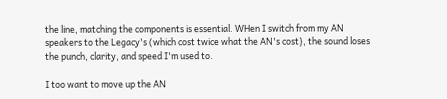the line, matching the components is essential. WHen I switch from my AN speakers to the Legacy's (which cost twice what the AN's cost}, the sound loses the punch, clarity, and speed I'm used to.

I too want to move up the AN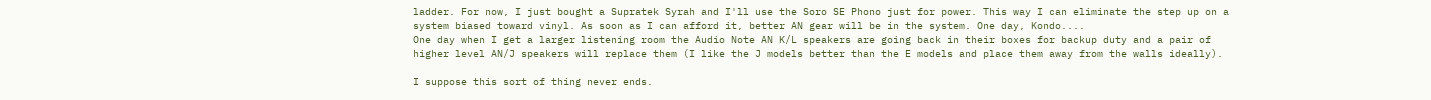ladder. For now, I just bought a Supratek Syrah and I'll use the Soro SE Phono just for power. This way I can eliminate the step up on a system biased toward vinyl. As soon as I can afford it, better AN gear will be in the system. One day, Kondo....
One day when I get a larger listening room the Audio Note AN K/L speakers are going back in their boxes for backup duty and a pair of higher level AN/J speakers will replace them (I like the J models better than the E models and place them away from the walls ideally).

I suppose this sort of thing never ends.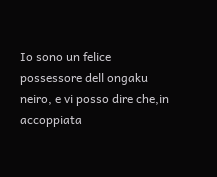Io sono un felice possessore dell ongaku neiro, e vi posso dire che,in accoppiata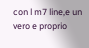con l m7 line,e un vero e proprio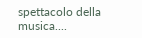spettacolo della musica....